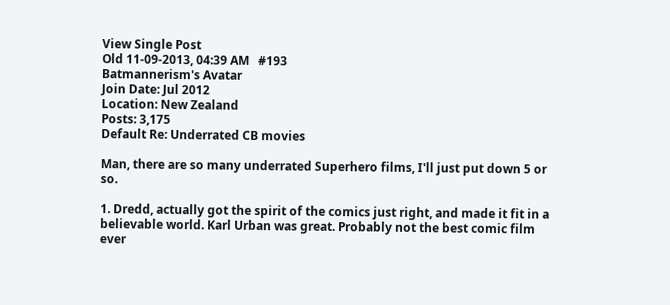View Single Post
Old 11-09-2013, 04:39 AM   #193
Batmannerism's Avatar
Join Date: Jul 2012
Location: New Zealand
Posts: 3,175
Default Re: Underrated CB movies

Man, there are so many underrated Superhero films, I'll just put down 5 or so.

1. Dredd, actually got the spirit of the comics just right, and made it fit in a
believable world. Karl Urban was great. Probably not the best comic film ever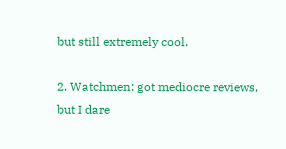but still extremely cool.

2. Watchmen: got mediocre reviews, but I dare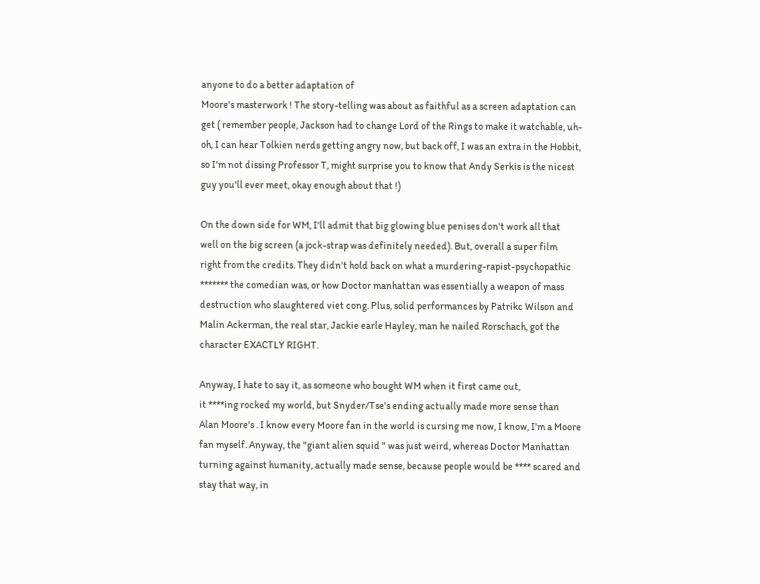anyone to do a better adaptation of
Moore's masterwork ! The story-telling was about as faithful as a screen adaptation can get ( remember people, Jackson had to change Lord of the Rings to make it watchable, uh-oh, I can hear Tolkien nerds getting angry now, but back off, I was an extra in the Hobbit, so I'm not dissing Professor T, might surprise you to know that Andy Serkis is the nicest guy you'll ever meet, okay enough about that !)

On the down side for WM, I'll admit that big glowing blue penises don't work all that
well on the big screen (a jock-strap was definitely needed). But, overall a super film
right from the credits. They didn't hold back on what a murdering-rapist-psychopathic ******* the comedian was, or how Doctor manhattan was essentially a weapon of mass destruction who slaughtered viet cong. Plus, solid performances by Patrikc Wilson and Malin Ackerman, the real star, Jackie earle Hayley, man he nailed Rorschach, got the character EXACTLY RIGHT.

Anyway, I hate to say it, as someone who bought WM when it first came out,
it ****ing rocked my world, but Snyder/Tse's ending actually made more sense than
Alan Moore's . I know every Moore fan in the world is cursing me now, I know, I'm a Moore
fan myself. Anyway, the "giant alien squid " was just weird, whereas Doctor Manhattan turning against humanity, actually made sense, because people would be **** scared and stay that way, in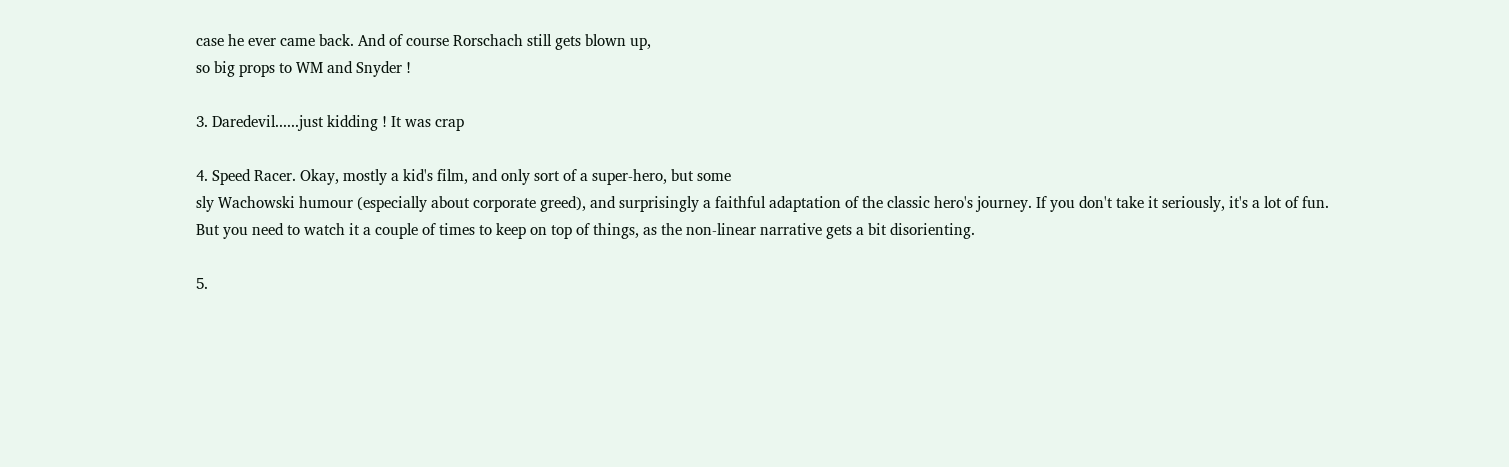case he ever came back. And of course Rorschach still gets blown up,
so big props to WM and Snyder !

3. Daredevil......just kidding ! It was crap

4. Speed Racer. Okay, mostly a kid's film, and only sort of a super-hero, but some
sly Wachowski humour (especially about corporate greed), and surprisingly a faithful adaptation of the classic hero's journey. If you don't take it seriously, it's a lot of fun.
But you need to watch it a couple of times to keep on top of things, as the non-linear narrative gets a bit disorienting.

5.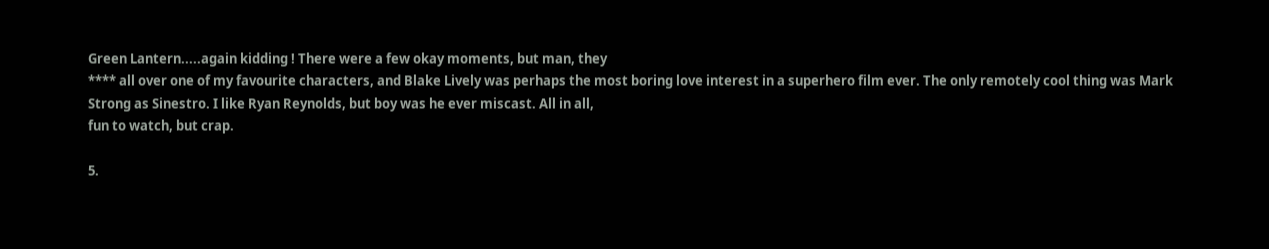Green Lantern.....again kidding ! There were a few okay moments, but man, they
**** all over one of my favourite characters, and Blake Lively was perhaps the most boring love interest in a superhero film ever. The only remotely cool thing was Mark
Strong as Sinestro. I like Ryan Reynolds, but boy was he ever miscast. All in all,
fun to watch, but crap.

5.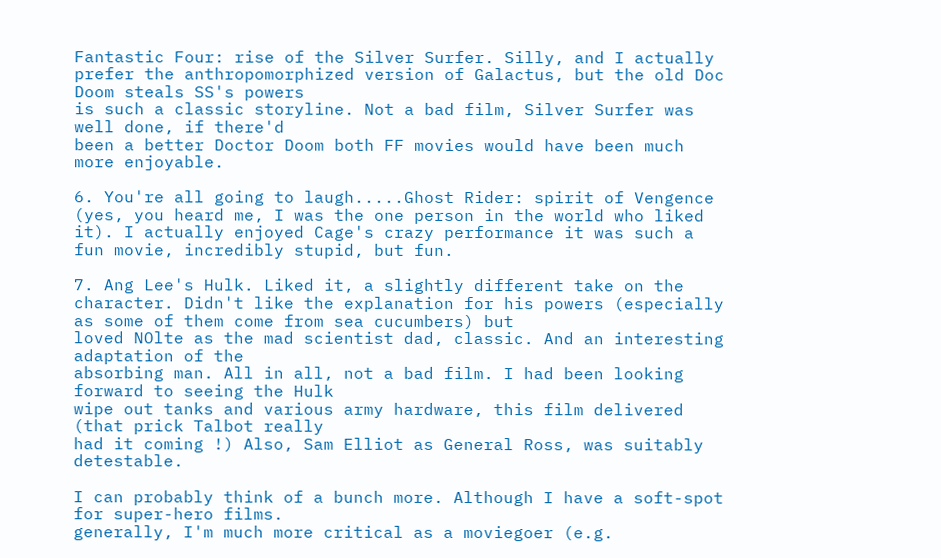Fantastic Four: rise of the Silver Surfer. Silly, and I actually prefer the anthropomorphized version of Galactus, but the old Doc Doom steals SS's powers
is such a classic storyline. Not a bad film, Silver Surfer was well done, if there'd
been a better Doctor Doom both FF movies would have been much more enjoyable.

6. You're all going to laugh.....Ghost Rider: spirit of Vengence (yes, you heard me, I was the one person in the world who liked it). I actually enjoyed Cage's crazy performance it was such a fun movie, incredibly stupid, but fun.

7. Ang Lee's Hulk. Liked it, a slightly different take on the character. Didn't like the explanation for his powers (especially as some of them come from sea cucumbers) but
loved NOlte as the mad scientist dad, classic. And an interesting adaptation of the
absorbing man. All in all, not a bad film. I had been looking forward to seeing the Hulk
wipe out tanks and various army hardware, this film delivered (that prick Talbot really
had it coming !) Also, Sam Elliot as General Ross, was suitably detestable.

I can probably think of a bunch more. Although I have a soft-spot for super-hero films.
generally, I'm much more critical as a moviegoer (e.g.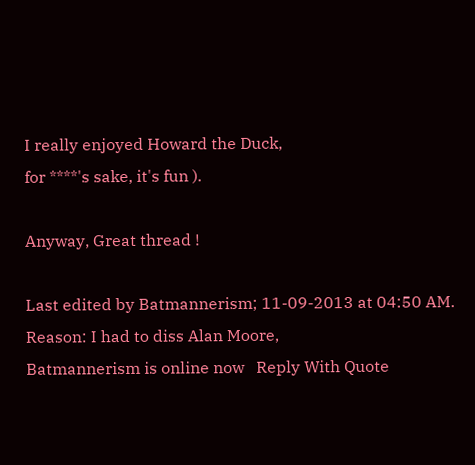I really enjoyed Howard the Duck,
for ****'s sake, it's fun ).

Anyway, Great thread !

Last edited by Batmannerism; 11-09-2013 at 04:50 AM. Reason: I had to diss Alan Moore,
Batmannerism is online now   Reply With Quote